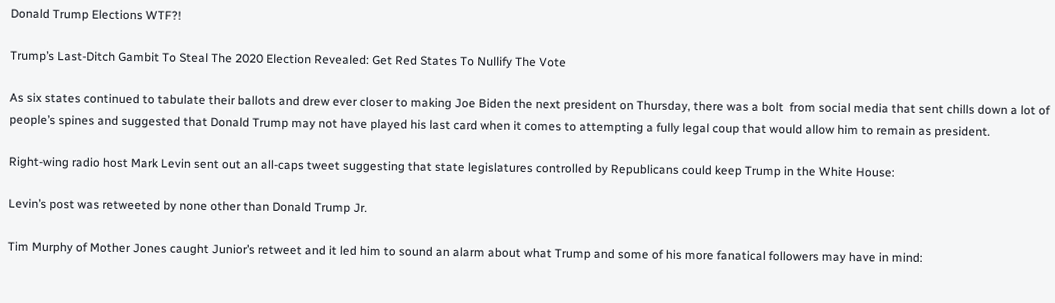Donald Trump Elections WTF?!

Trump’s Last-Ditch Gambit To Steal The 2020 Election Revealed: Get Red States To Nullify The Vote

As six states continued to tabulate their ballots and drew ever closer to making Joe Biden the next president on Thursday, there was a bolt  from social media that sent chills down a lot of people’s spines and suggested that Donald Trump may not have played his last card when it comes to attempting a fully legal coup that would allow him to remain as president.

Right-wing radio host Mark Levin sent out an all-caps tweet suggesting that state legislatures controlled by Republicans could keep Trump in the White House:

Levin’s post was retweeted by none other than Donald Trump Jr.

Tim Murphy of Mother Jones caught Junior’s retweet and it led him to sound an alarm about what Trump and some of his more fanatical followers may have in mind: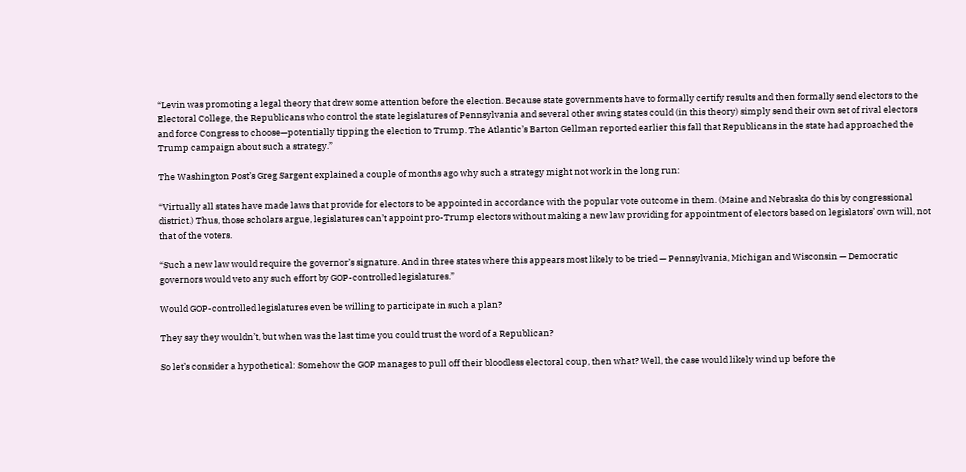“Levin was promoting a legal theory that drew some attention before the election. Because state governments have to formally certify results and then formally send electors to the Electoral College, the Republicans who control the state legislatures of Pennsylvania and several other swing states could (in this theory) simply send their own set of rival electors and force Congress to choose—potentially tipping the election to Trump. The Atlantic’s Barton Gellman reported earlier this fall that Republicans in the state had approached the Trump campaign about such a strategy.”

The Washington Post’s Greg Sargent explained a couple of months ago why such a strategy might not work in the long run:

“Virtually all states have made laws that provide for electors to be appointed in accordance with the popular vote outcome in them. (Maine and Nebraska do this by congressional district.) Thus, those scholars argue, legislatures can’t appoint pro-Trump electors without making a new law providing for appointment of electors based on legislators’ own will, not that of the voters.

“Such a new law would require the governor’s signature. And in three states where this appears most likely to be tried — Pennsylvania, Michigan and Wisconsin — Democratic governors would veto any such effort by GOP-controlled legislatures.”

Would GOP-controlled legislatures even be willing to participate in such a plan?

They say they wouldn’t, but when was the last time you could trust the word of a Republican?

So let’s consider a hypothetical: Somehow the GOP manages to pull off their bloodless electoral coup, then what? Well, the case would likely wind up before the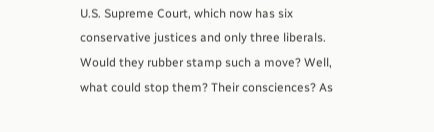U.S. Supreme Court, which now has six conservative justices and only three liberals. Would they rubber stamp such a move? Well, what could stop them? Their consciences? As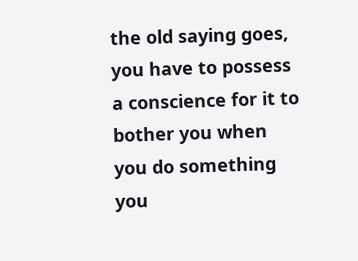the old saying goes, you have to possess a conscience for it to bother you when you do something you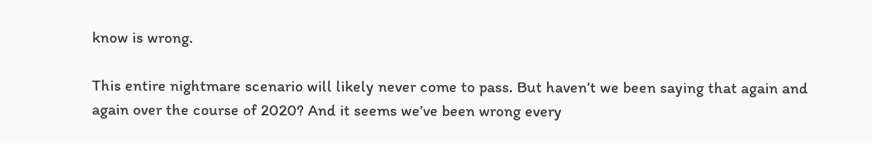know is wrong.

This entire nightmare scenario will likely never come to pass. But haven’t we been saying that again and again over the course of 2020? And it seems we’ve been wrong every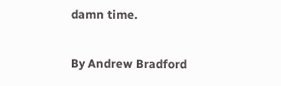damn time.

By Andrew Bradford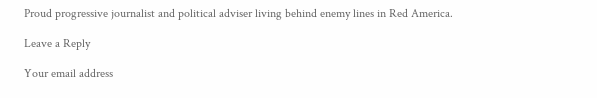Proud progressive journalist and political adviser living behind enemy lines in Red America.

Leave a Reply

Your email address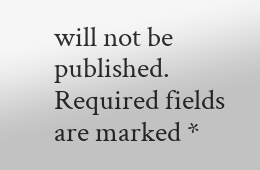will not be published. Required fields are marked *